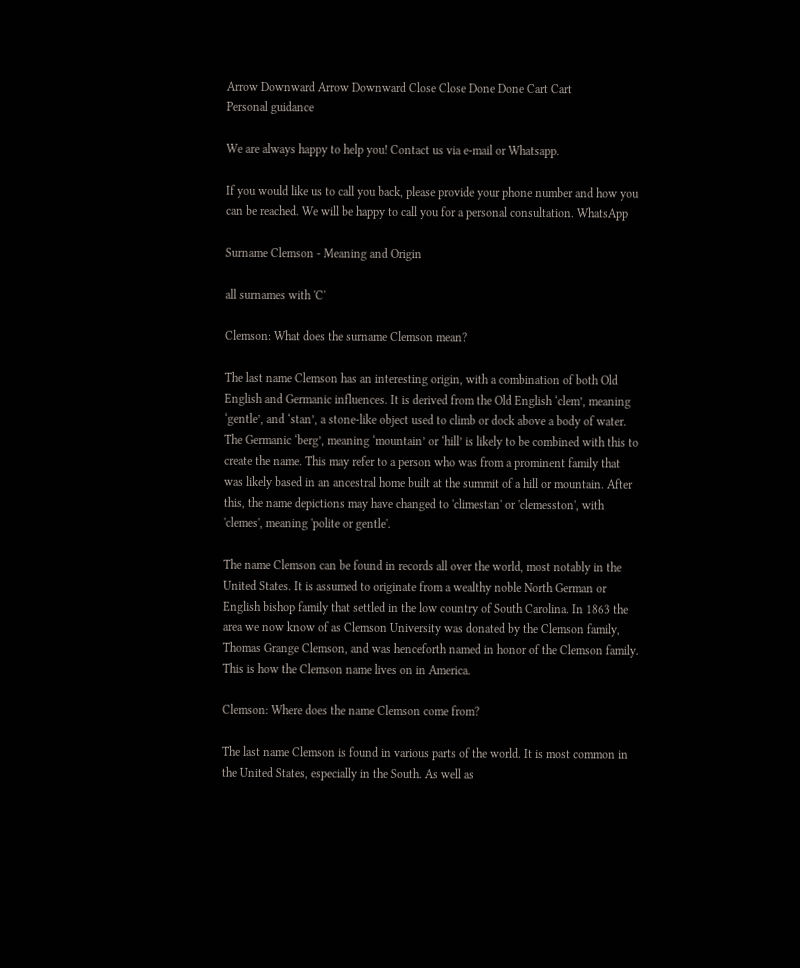Arrow Downward Arrow Downward Close Close Done Done Cart Cart
Personal guidance

We are always happy to help you! Contact us via e-mail or Whatsapp.

If you would like us to call you back, please provide your phone number and how you can be reached. We will be happy to call you for a personal consultation. WhatsApp

Surname Clemson - Meaning and Origin

all surnames with 'C'

Clemson: What does the surname Clemson mean?

The last name Clemson has an interesting origin, with a combination of both Old English and Germanic influences. It is derived from the Old English ‘clem’, meaning ‘gentle’, and ‘stan’, a stone-like object used to climb or dock above a body of water. The Germanic ‘berg’, meaning ‘mountain’ or ‘hill’ is likely to be combined with this to create the name. This may refer to a person who was from a prominent family that was likely based in an ancestral home built at the summit of a hill or mountain. After this, the name depictions may have changed to 'climestan' or 'clemesston', with 'clemes', meaning 'polite or gentle'.

The name Clemson can be found in records all over the world, most notably in the United States. It is assumed to originate from a wealthy noble North German or English bishop family that settled in the low country of South Carolina. In 1863 the area we now know of as Clemson University was donated by the Clemson family, Thomas Grange Clemson, and was henceforth named in honor of the Clemson family. This is how the Clemson name lives on in America.

Clemson: Where does the name Clemson come from?

The last name Clemson is found in various parts of the world. It is most common in the United States, especially in the South. As well as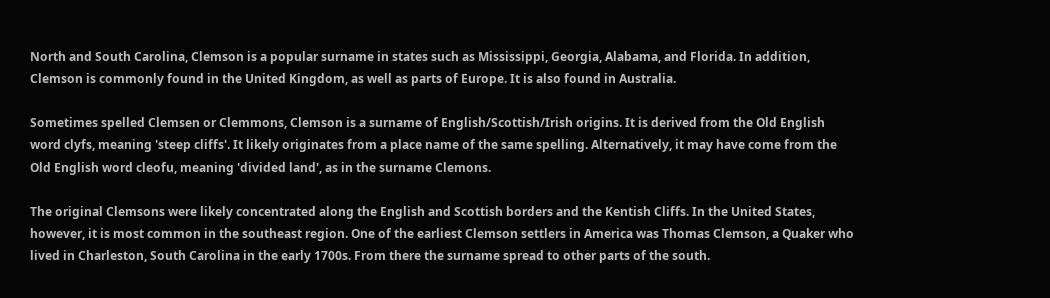North and South Carolina, Clemson is a popular surname in states such as Mississippi, Georgia, Alabama, and Florida. In addition, Clemson is commonly found in the United Kingdom, as well as parts of Europe. It is also found in Australia.

Sometimes spelled Clemsen or Clemmons, Clemson is a surname of English/Scottish/Irish origins. It is derived from the Old English word clyfs, meaning 'steep cliffs'. It likely originates from a place name of the same spelling. Alternatively, it may have come from the Old English word cleofu, meaning 'divided land', as in the surname Clemons.

The original Clemsons were likely concentrated along the English and Scottish borders and the Kentish Cliffs. In the United States, however, it is most common in the southeast region. One of the earliest Clemson settlers in America was Thomas Clemson, a Quaker who lived in Charleston, South Carolina in the early 1700s. From there the surname spread to other parts of the south.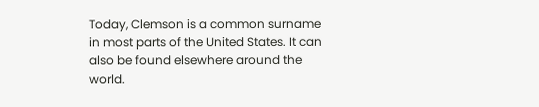Today, Clemson is a common surname in most parts of the United States. It can also be found elsewhere around the world.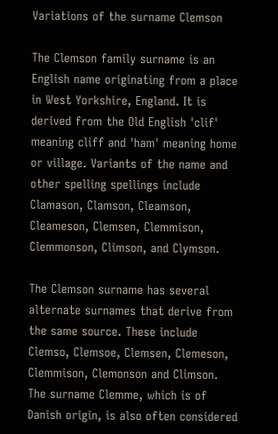Variations of the surname Clemson

The Clemson family surname is an English name originating from a place in West Yorkshire, England. It is derived from the Old English 'clif' meaning cliff and 'ham' meaning home or village. Variants of the name and other spelling spellings include Clamason, Clamson, Cleamson, Cleameson, Clemsen, Clemmison, Clemmonson, Climson, and Clymson.

The Clemson surname has several alternate surnames that derive from the same source. These include Clemso, Clemsoe, Clemsen, Clemeson, Clemmison, Clemonson and Climson. The surname Clemme, which is of Danish origin, is also often considered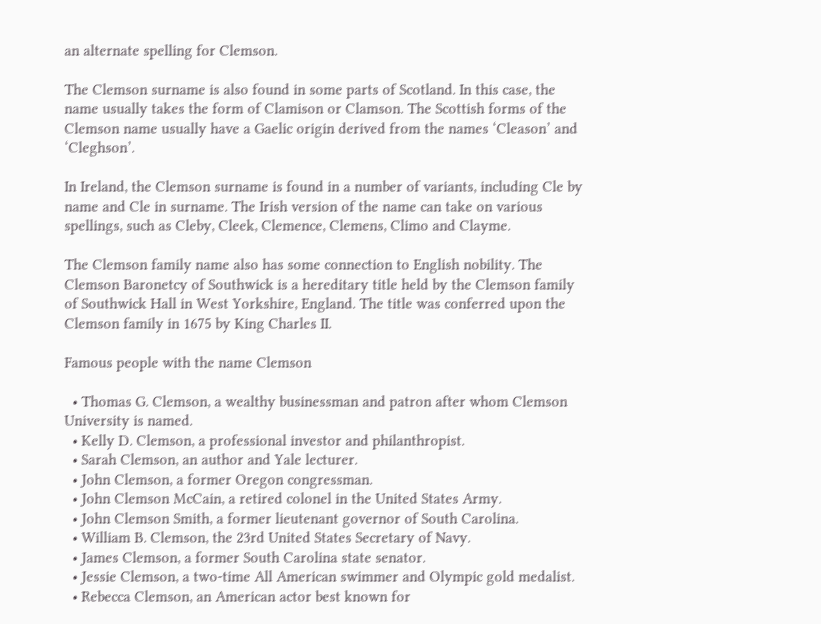an alternate spelling for Clemson.

The Clemson surname is also found in some parts of Scotland. In this case, the name usually takes the form of Clamison or Clamson. The Scottish forms of the Clemson name usually have a Gaelic origin derived from the names ‘Cleason’ and ‘Cleghson’.

In Ireland, the Clemson surname is found in a number of variants, including Cle by name and Cle in surname. The Irish version of the name can take on various spellings, such as Cleby, Cleek, Clemence, Clemens, Climo and Clayme.

The Clemson family name also has some connection to English nobility. The Clemson Baronetcy of Southwick is a hereditary title held by the Clemson family of Southwick Hall in West Yorkshire, England. The title was conferred upon the Clemson family in 1675 by King Charles II.

Famous people with the name Clemson

  • Thomas G. Clemson, a wealthy businessman and patron after whom Clemson University is named.
  • Kelly D. Clemson, a professional investor and philanthropist.
  • Sarah Clemson, an author and Yale lecturer.
  • John Clemson, a former Oregon congressman.
  • John Clemson McCain, a retired colonel in the United States Army.
  • John Clemson Smith, a former lieutenant governor of South Carolina.
  • William B. Clemson, the 23rd United States Secretary of Navy.
  • James Clemson, a former South Carolina state senator.
  • Jessie Clemson, a two-time All American swimmer and Olympic gold medalist.
  • Rebecca Clemson, an American actor best known for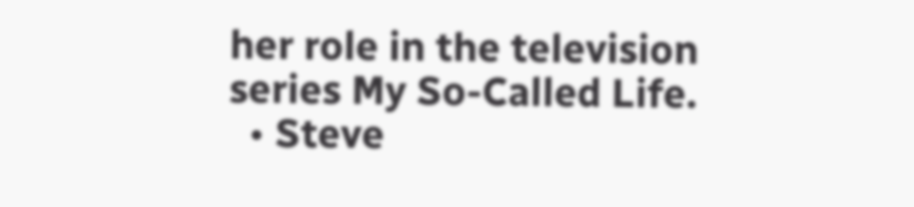her role in the television series My So-Called Life.
  • Steve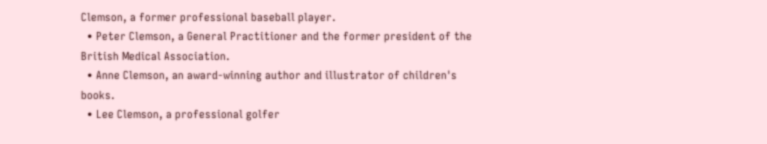Clemson, a former professional baseball player.
  • Peter Clemson, a General Practitioner and the former president of the British Medical Association.
  • Anne Clemson, an award-winning author and illustrator of children's books.
  • Lee Clemson, a professional golfer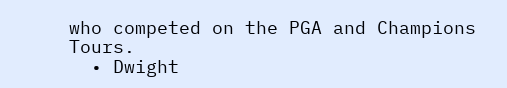who competed on the PGA and Champions Tours.
  • Dwight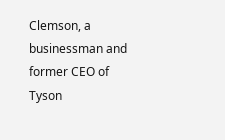Clemson, a businessman and former CEO of Tyson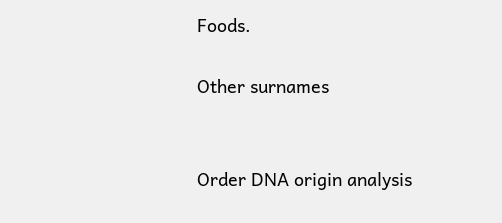Foods.

Other surnames


Order DNA origin analysis